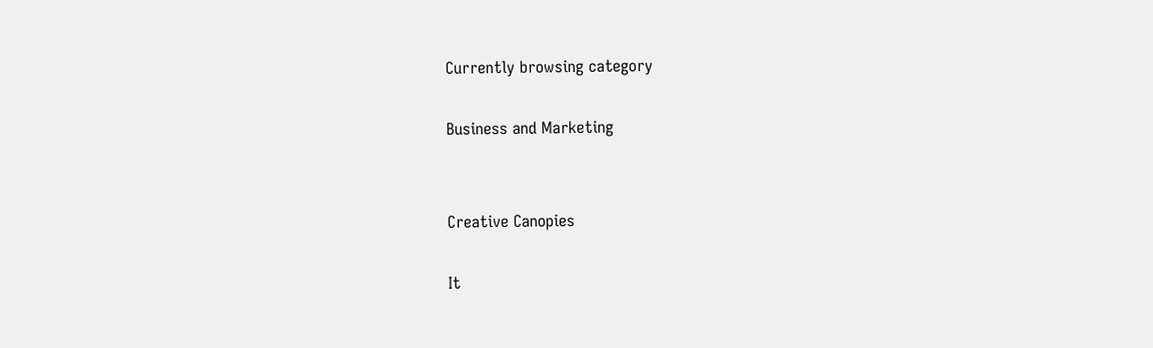Currently browsing category

Business and Marketing


Creative Canopies

It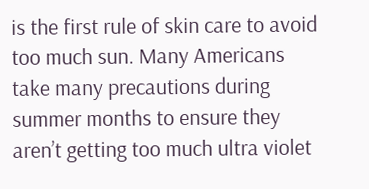is the first rule of skin care to avoid too much sun. Many Americans take many precautions during summer months to ensure they aren’t getting too much ultra violet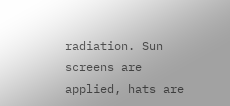radiation. Sun screens are applied, hats are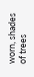worn, shades of trees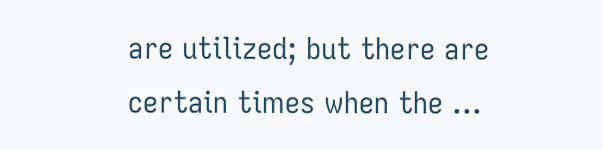are utilized; but there are certain times when the …